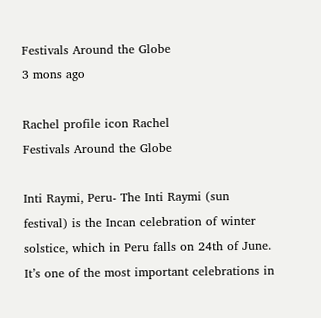Festivals Around the Globe
3 mons ago

Rachel profile icon Rachel
Festivals Around the Globe

Inti Raymi, Peru- The Inti Raymi (sun festival) is the Incan celebration of winter solstice, which in Peru falls on 24th of June. It’s one of the most important celebrations in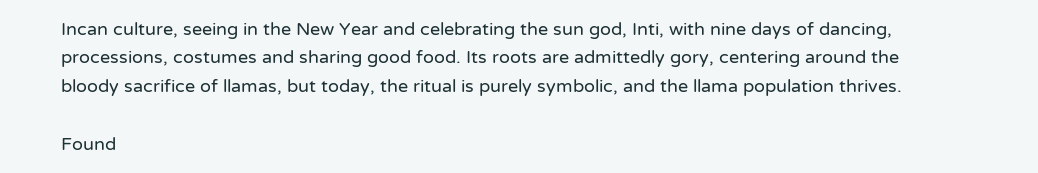Incan culture, seeing in the New Year and celebrating the sun god, Inti, with nine days of dancing, processions, costumes and sharing good food. Its roots are admittedly gory, centering around the bloody sacrifice of llamas, but today, the ritual is purely symbolic, and the llama population thrives.

Found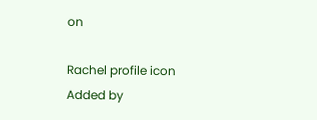on

Rachel profile icon
Added by